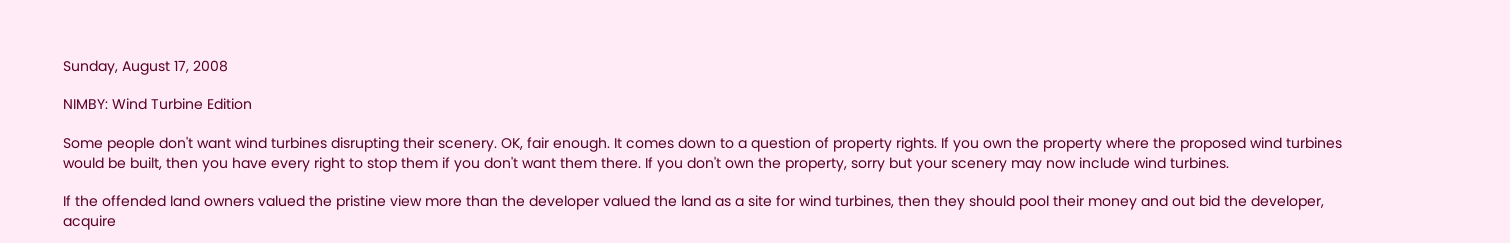Sunday, August 17, 2008

NIMBY: Wind Turbine Edition

Some people don't want wind turbines disrupting their scenery. OK, fair enough. It comes down to a question of property rights. If you own the property where the proposed wind turbines would be built, then you have every right to stop them if you don't want them there. If you don't own the property, sorry but your scenery may now include wind turbines.

If the offended land owners valued the pristine view more than the developer valued the land as a site for wind turbines, then they should pool their money and out bid the developer, acquire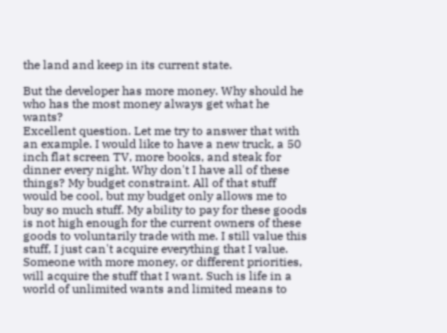the land and keep in its current state.

But the developer has more money. Why should he who has the most money always get what he wants?
Excellent question. Let me try to answer that with an example. I would like to have a new truck, a 50 inch flat screen TV, more books, and steak for dinner every night. Why don't I have all of these things? My budget constraint. All of that stuff would be cool, but my budget only allows me to buy so much stuff. My ability to pay for these goods is not high enough for the current owners of these goods to voluntarily trade with me. I still value this stuff, I just can't acquire everything that I value. Someone with more money, or different priorities, will acquire the stuff that I want. Such is life in a world of unlimited wants and limited means to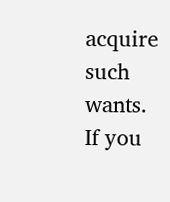acquire such wants.
If you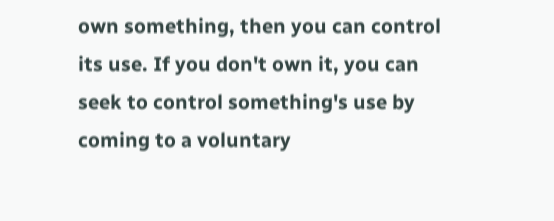own something, then you can control its use. If you don't own it, you can seek to control something's use by coming to a voluntary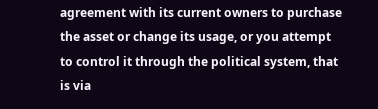agreement with its current owners to purchase the asset or change its usage, or you attempt to control it through the political system, that is via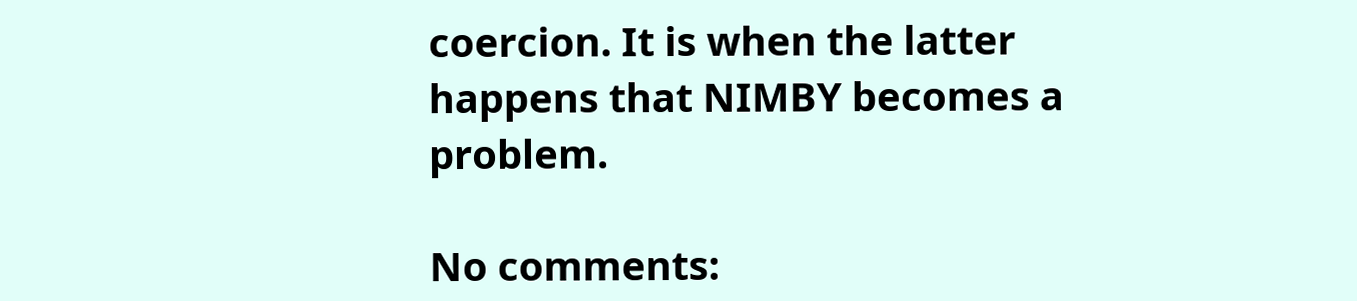coercion. It is when the latter happens that NIMBY becomes a problem.

No comments: